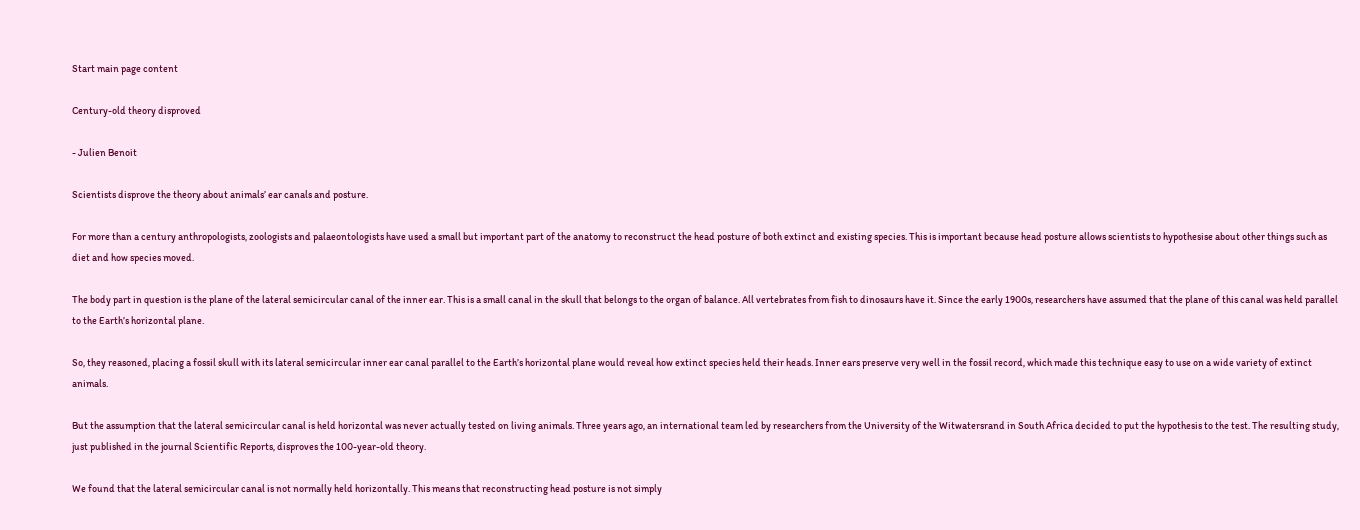Start main page content

Century-old theory disproved

- Julien Benoit

Scientists disprove the theory about animals’ ear canals and posture.

For more than a century anthropologists, zoologists and palaeontologists have used a small but important part of the anatomy to reconstruct the head posture of both extinct and existing species. This is important because head posture allows scientists to hypothesise about other things such as diet and how species moved.

The body part in question is the plane of the lateral semicircular canal of the inner ear. This is a small canal in the skull that belongs to the organ of balance. All vertebrates from fish to dinosaurs have it. Since the early 1900s, researchers have assumed that the plane of this canal was held parallel to the Earth’s horizontal plane.

So, they reasoned, placing a fossil skull with its lateral semicircular inner ear canal parallel to the Earth’s horizontal plane would reveal how extinct species held their heads. Inner ears preserve very well in the fossil record, which made this technique easy to use on a wide variety of extinct animals.

But the assumption that the lateral semicircular canal is held horizontal was never actually tested on living animals. Three years ago, an international team led by researchers from the University of the Witwatersrand in South Africa decided to put the hypothesis to the test. The resulting study, just published in the journal Scientific Reports, disproves the 100-year-old theory.

We found that the lateral semicircular canal is not normally held horizontally. This means that reconstructing head posture is not simply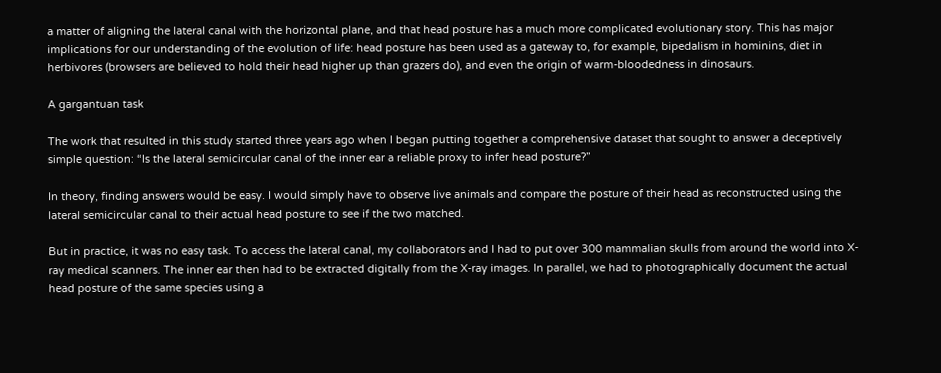a matter of aligning the lateral canal with the horizontal plane, and that head posture has a much more complicated evolutionary story. This has major implications for our understanding of the evolution of life: head posture has been used as a gateway to, for example, bipedalism in hominins, diet in herbivores (browsers are believed to hold their head higher up than grazers do), and even the origin of warm-bloodedness in dinosaurs.

A gargantuan task

The work that resulted in this study started three years ago when I began putting together a comprehensive dataset that sought to answer a deceptively simple question: “Is the lateral semicircular canal of the inner ear a reliable proxy to infer head posture?”

In theory, finding answers would be easy. I would simply have to observe live animals and compare the posture of their head as reconstructed using the lateral semicircular canal to their actual head posture to see if the two matched.

But in practice, it was no easy task. To access the lateral canal, my collaborators and I had to put over 300 mammalian skulls from around the world into X-ray medical scanners. The inner ear then had to be extracted digitally from the X-ray images. In parallel, we had to photographically document the actual head posture of the same species using a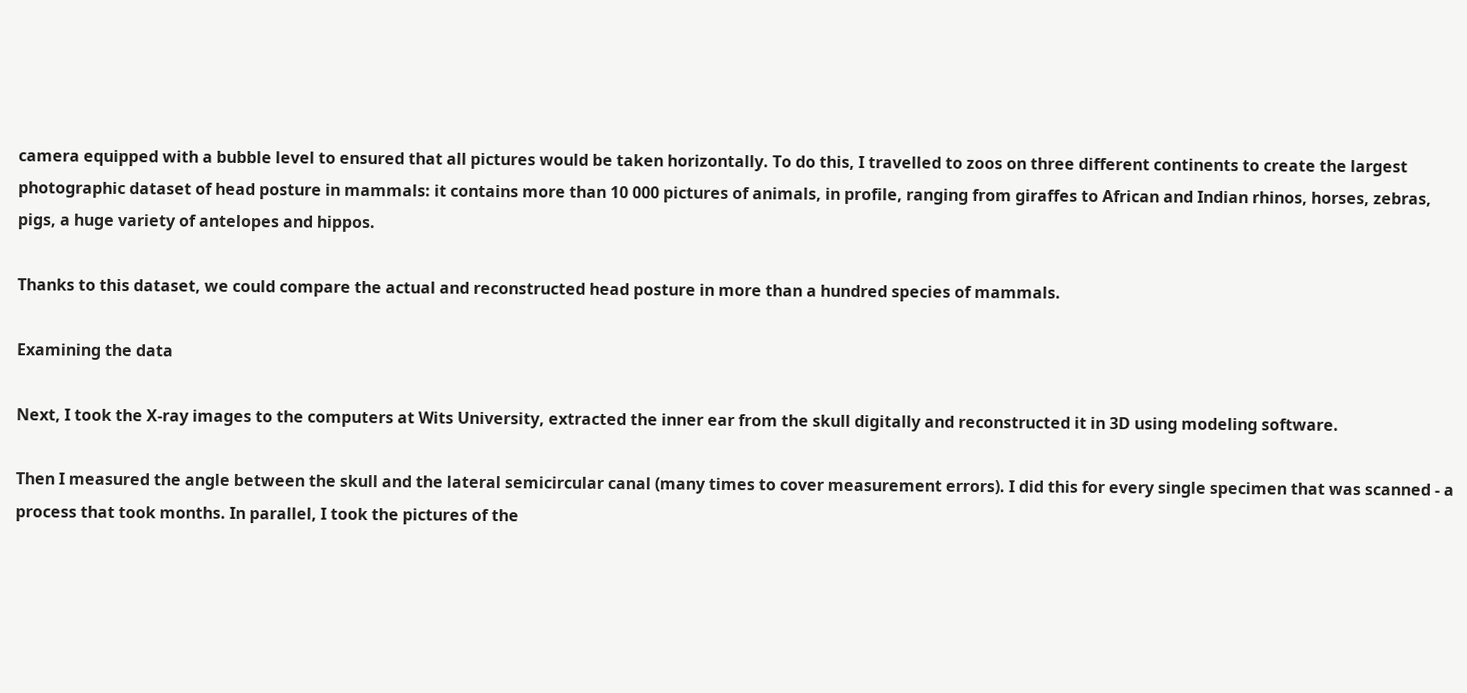camera equipped with a bubble level to ensured that all pictures would be taken horizontally. To do this, I travelled to zoos on three different continents to create the largest photographic dataset of head posture in mammals: it contains more than 10 000 pictures of animals, in profile, ranging from giraffes to African and Indian rhinos, horses, zebras, pigs, a huge variety of antelopes and hippos.

Thanks to this dataset, we could compare the actual and reconstructed head posture in more than a hundred species of mammals.

Examining the data

Next, I took the X-ray images to the computers at Wits University, extracted the inner ear from the skull digitally and reconstructed it in 3D using modeling software.

Then I measured the angle between the skull and the lateral semicircular canal (many times to cover measurement errors). I did this for every single specimen that was scanned - a process that took months. In parallel, I took the pictures of the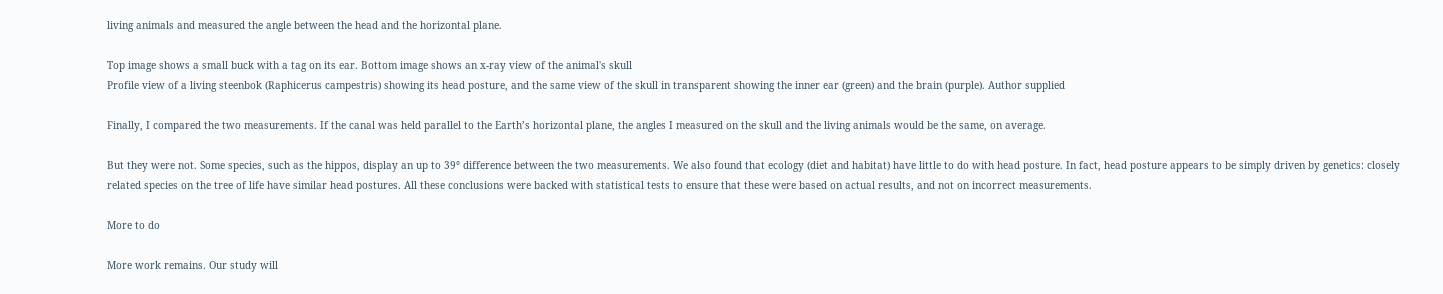living animals and measured the angle between the head and the horizontal plane.

Top image shows a small buck with a tag on its ear. Bottom image shows an x-ray view of the animal's skull
Profile view of a living steenbok (Raphicerus campestris) showing its head posture, and the same view of the skull in transparent showing the inner ear (green) and the brain (purple). Author supplied

Finally, I compared the two measurements. If the canal was held parallel to the Earth’s horizontal plane, the angles I measured on the skull and the living animals would be the same, on average.

But they were not. Some species, such as the hippos, display an up to 39° difference between the two measurements. We also found that ecology (diet and habitat) have little to do with head posture. In fact, head posture appears to be simply driven by genetics: closely related species on the tree of life have similar head postures. All these conclusions were backed with statistical tests to ensure that these were based on actual results, and not on incorrect measurements.

More to do

More work remains. Our study will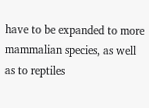have to be expanded to more mammalian species, as well as to reptiles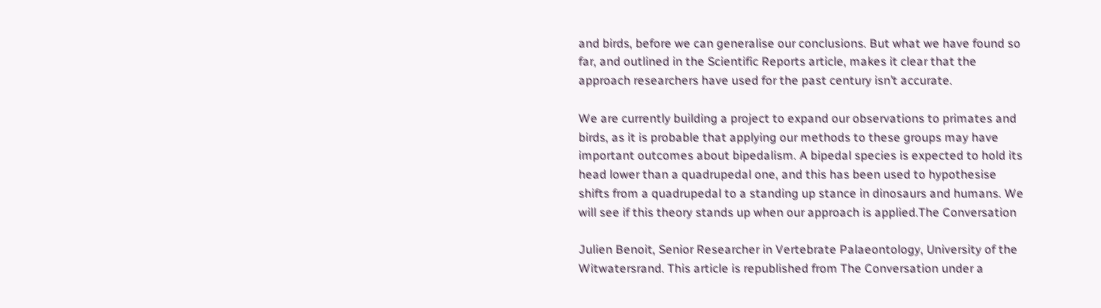and birds, before we can generalise our conclusions. But what we have found so far, and outlined in the Scientific Reports article, makes it clear that the approach researchers have used for the past century isn’t accurate.

We are currently building a project to expand our observations to primates and birds, as it is probable that applying our methods to these groups may have important outcomes about bipedalism. A bipedal species is expected to hold its head lower than a quadrupedal one, and this has been used to hypothesise shifts from a quadrupedal to a standing up stance in dinosaurs and humans. We will see if this theory stands up when our approach is applied.The Conversation

Julien Benoit, Senior Researcher in Vertebrate Palaeontology, University of the Witwatersrand. This article is republished from The Conversation under a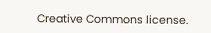Creative Commons license.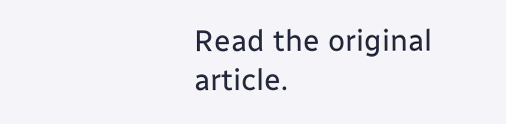Read the original article.